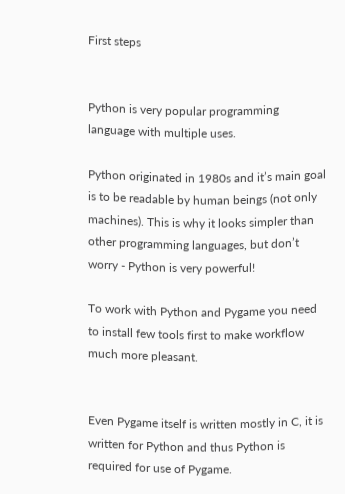First steps


Python is very popular programming language with multiple uses.

Python originated in 1980s and it’s main goal is to be readable by human beings (not only machines). This is why it looks simpler than other programming languages, but don’t worry - Python is very powerful!

To work with Python and Pygame you need to install few tools first to make workflow much more pleasant.


Even Pygame itself is written mostly in C, it is written for Python and thus Python is required for use of Pygame.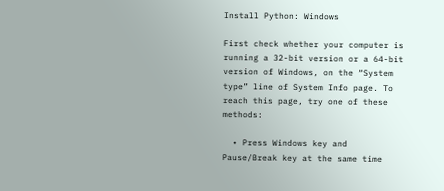Install Python: Windows

First check whether your computer is running a 32-bit version or a 64-bit version of Windows, on the “System type” line of System Info page. To reach this page, try one of these methods:

  • Press Windows key and Pause/Break key at the same time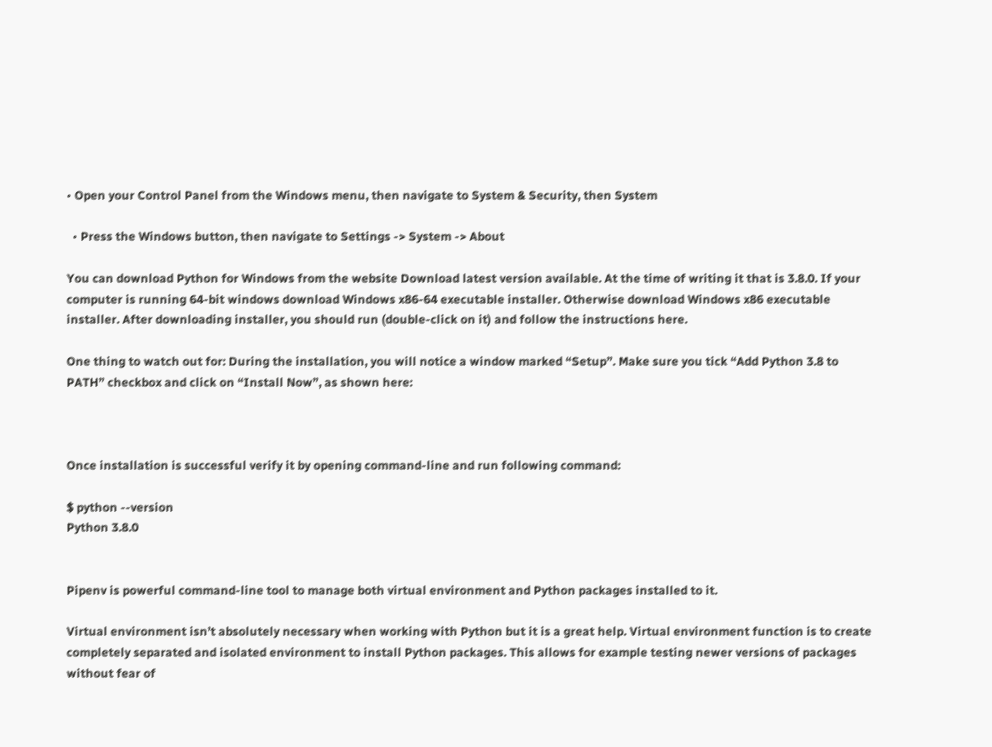• Open your Control Panel from the Windows menu, then navigate to System & Security, then System

  • Press the Windows button, then navigate to Settings -> System -> About

You can download Python for Windows from the website Download latest version available. At the time of writing it that is 3.8.0. If your computer is running 64-bit windows download Windows x86-64 executable installer. Otherwise download Windows x86 executable installer. After downloading installer, you should run (double-click on it) and follow the instructions here.

One thing to watch out for: During the installation, you will notice a window marked “Setup”. Make sure you tick “Add Python 3.8 to PATH” checkbox and click on “Install Now”, as shown here:



Once installation is successful verify it by opening command-line and run following command:

$ python --version
Python 3.8.0


Pipenv is powerful command-line tool to manage both virtual environment and Python packages installed to it.

Virtual environment isn’t absolutely necessary when working with Python but it is a great help. Virtual environment function is to create completely separated and isolated environment to install Python packages. This allows for example testing newer versions of packages without fear of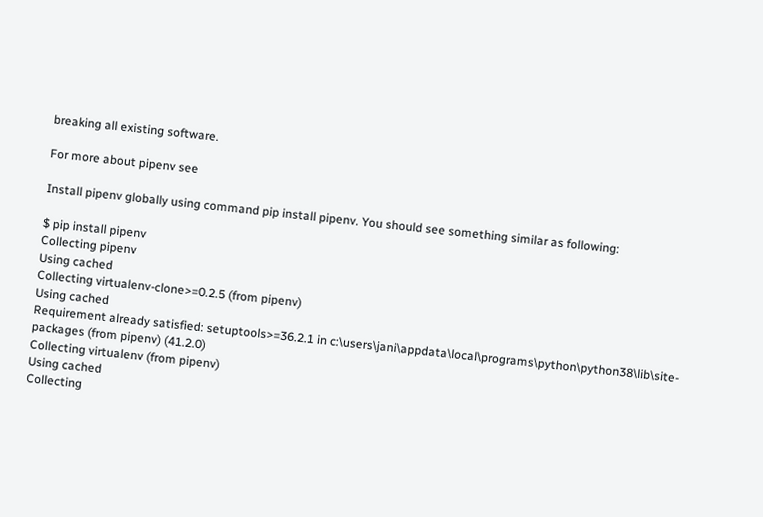breaking all existing software.

For more about pipenv see

Install pipenv globally using command pip install pipenv. You should see something similar as following:

$ pip install pipenv
Collecting pipenv
Using cached
Collecting virtualenv-clone>=0.2.5 (from pipenv)
Using cached
Requirement already satisfied: setuptools>=36.2.1 in c:\users\jani\appdata\local\programs\python\python38\lib\site-packages (from pipenv) (41.2.0)
Collecting virtualenv (from pipenv)
Using cached
Collecting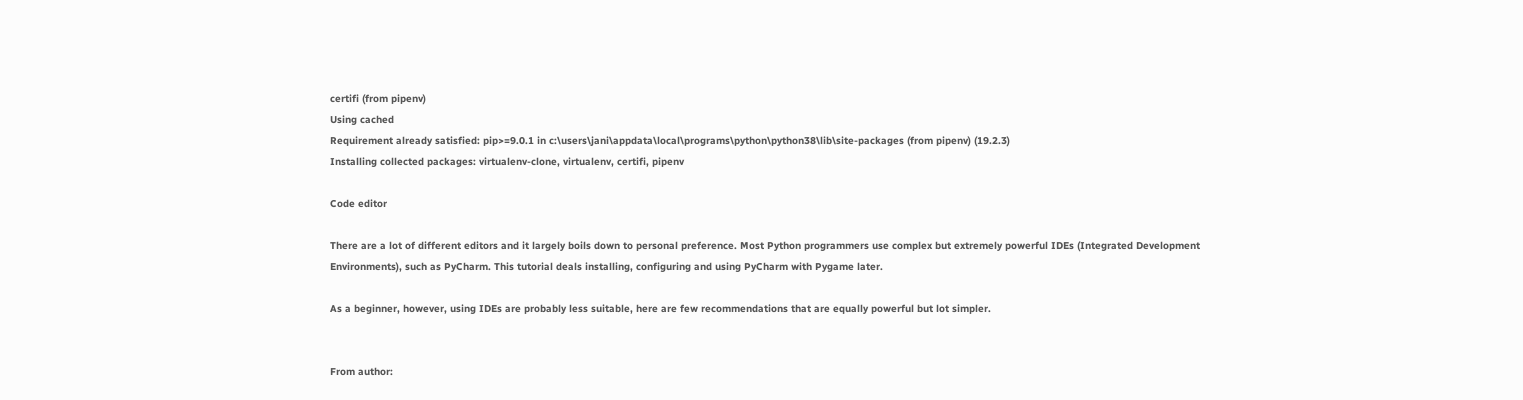certifi (from pipenv)
Using cached
Requirement already satisfied: pip>=9.0.1 in c:\users\jani\appdata\local\programs\python\python38\lib\site-packages (from pipenv) (19.2.3)
Installing collected packages: virtualenv-clone, virtualenv, certifi, pipenv

Code editor

There are a lot of different editors and it largely boils down to personal preference. Most Python programmers use complex but extremely powerful IDEs (Integrated Development Environments), such as PyCharm. This tutorial deals installing, configuring and using PyCharm with Pygame later.

As a beginner, however, using IDEs are probably less suitable, here are few recommendations that are equally powerful but lot simpler.


From author: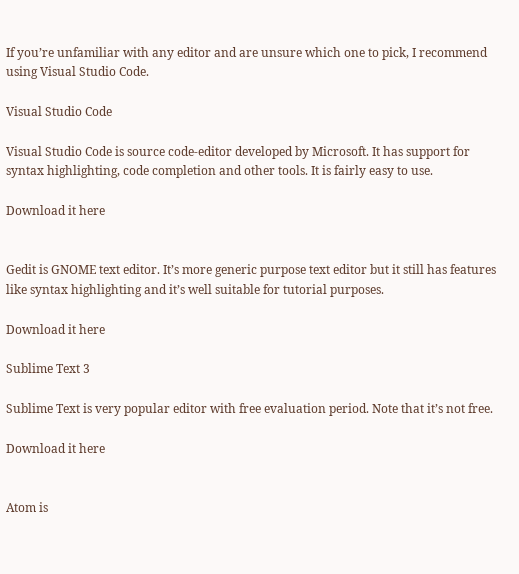If you’re unfamiliar with any editor and are unsure which one to pick, I recommend using Visual Studio Code.

Visual Studio Code

Visual Studio Code is source code-editor developed by Microsoft. It has support for syntax highlighting, code completion and other tools. It is fairly easy to use.

Download it here


Gedit is GNOME text editor. It’s more generic purpose text editor but it still has features like syntax highlighting and it’s well suitable for tutorial purposes.

Download it here

Sublime Text 3

Sublime Text is very popular editor with free evaluation period. Note that it’s not free.

Download it here


Atom is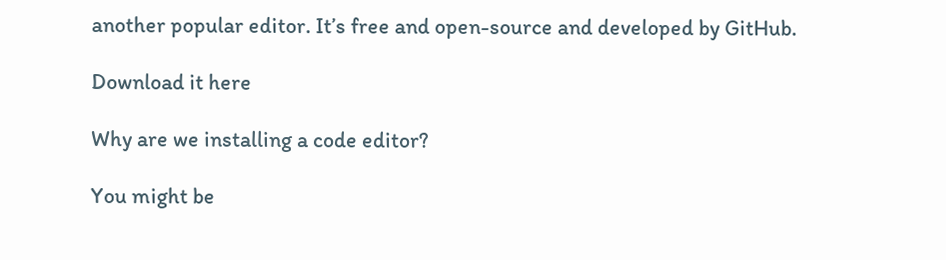another popular editor. It’s free and open-source and developed by GitHub.

Download it here

Why are we installing a code editor?

You might be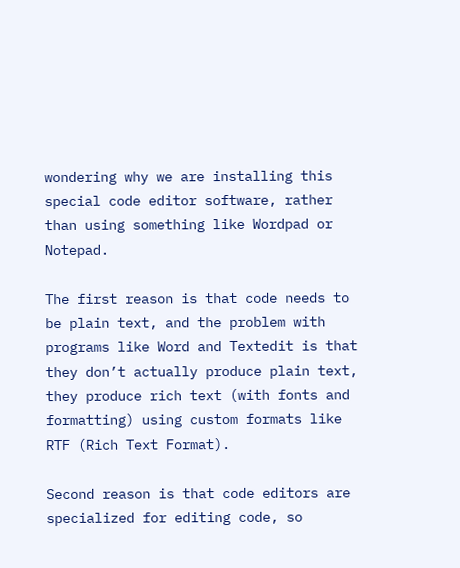wondering why we are installing this special code editor software, rather than using something like Wordpad or Notepad.

The first reason is that code needs to be plain text, and the problem with programs like Word and Textedit is that they don’t actually produce plain text, they produce rich text (with fonts and formatting) using custom formats like RTF (Rich Text Format).

Second reason is that code editors are specialized for editing code, so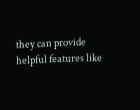they can provide helpful features like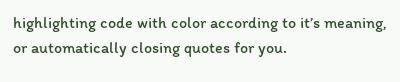highlighting code with color according to it’s meaning, or automatically closing quotes for you.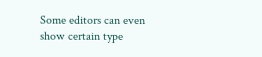Some editors can even show certain type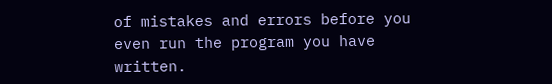of mistakes and errors before you even run the program you have written.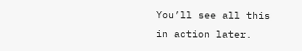You’ll see all this in action later.